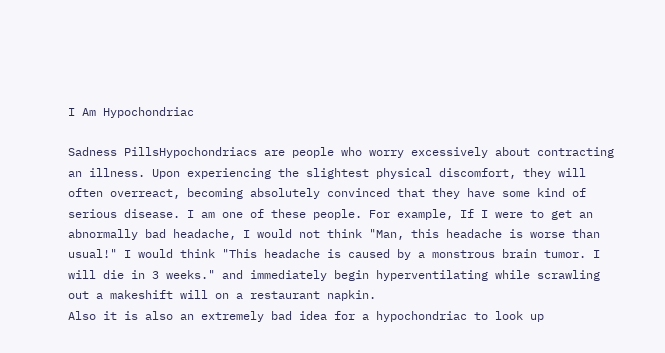I Am Hypochondriac

Sadness PillsHypochondriacs are people who worry excessively about contracting an illness. Upon experiencing the slightest physical discomfort, they will often overreact, becoming absolutely convinced that they have some kind of serious disease. I am one of these people. For example, If I were to get an abnormally bad headache, I would not think "Man, this headache is worse than usual!" I would think "This headache is caused by a monstrous brain tumor. I will die in 3 weeks." and immediately begin hyperventilating while scrawling out a makeshift will on a restaurant napkin.
Also it is also an extremely bad idea for a hypochondriac to look up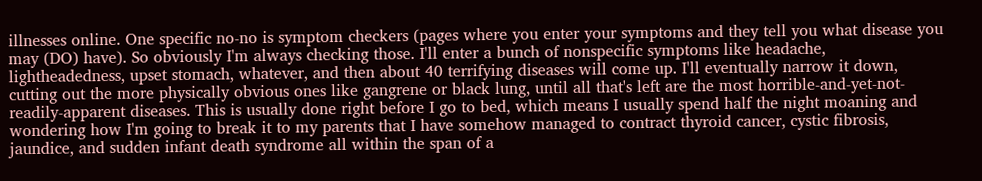illnesses online. One specific no-no is symptom checkers (pages where you enter your symptoms and they tell you what disease you may (DO) have). So obviously I'm always checking those. I'll enter a bunch of nonspecific symptoms like headache, lightheadedness, upset stomach, whatever, and then about 40 terrifying diseases will come up. I'll eventually narrow it down, cutting out the more physically obvious ones like gangrene or black lung, until all that's left are the most horrible-and-yet-not-readily-apparent diseases. This is usually done right before I go to bed, which means I usually spend half the night moaning and wondering how I'm going to break it to my parents that I have somehow managed to contract thyroid cancer, cystic fibrosis, jaundice, and sudden infant death syndrome all within the span of a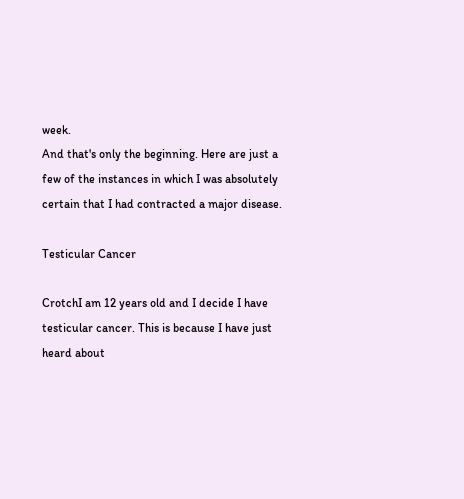week.
And that's only the beginning. Here are just a few of the instances in which I was absolutely certain that I had contracted a major disease.

Testicular Cancer

CrotchI am 12 years old and I decide I have testicular cancer. This is because I have just heard about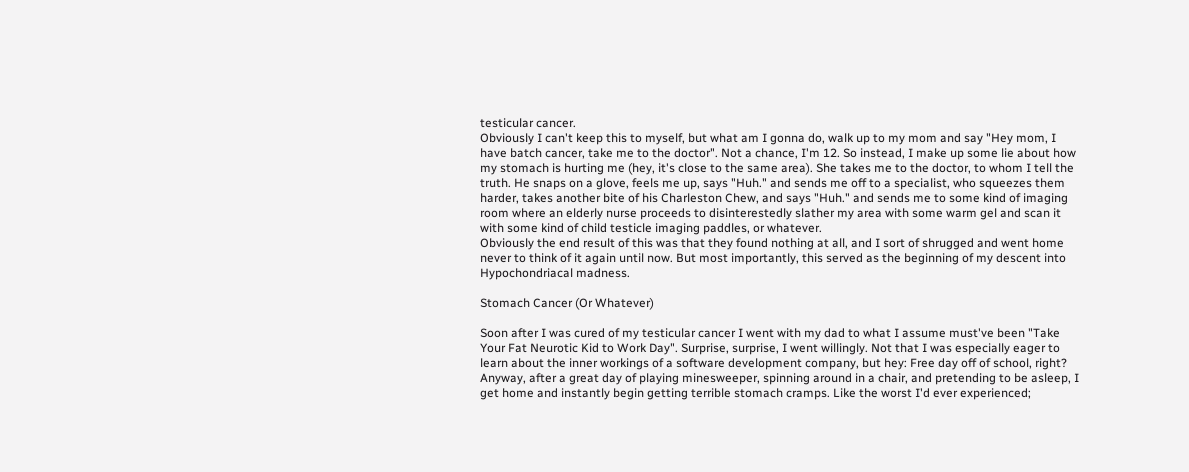testicular cancer.
Obviously I can't keep this to myself, but what am I gonna do, walk up to my mom and say "Hey mom, I have batch cancer, take me to the doctor". Not a chance, I'm 12. So instead, I make up some lie about how my stomach is hurting me (hey, it's close to the same area). She takes me to the doctor, to whom I tell the truth. He snaps on a glove, feels me up, says "Huh." and sends me off to a specialist, who squeezes them harder, takes another bite of his Charleston Chew, and says "Huh." and sends me to some kind of imaging room where an elderly nurse proceeds to disinterestedly slather my area with some warm gel and scan it with some kind of child testicle imaging paddles, or whatever.
Obviously the end result of this was that they found nothing at all, and I sort of shrugged and went home never to think of it again until now. But most importantly, this served as the beginning of my descent into Hypochondriacal madness.

Stomach Cancer (Or Whatever)

Soon after I was cured of my testicular cancer I went with my dad to what I assume must've been "Take Your Fat Neurotic Kid to Work Day". Surprise, surprise, I went willingly. Not that I was especially eager to learn about the inner workings of a software development company, but hey: Free day off of school, right? Anyway, after a great day of playing minesweeper, spinning around in a chair, and pretending to be asleep, I get home and instantly begin getting terrible stomach cramps. Like the worst I'd ever experienced;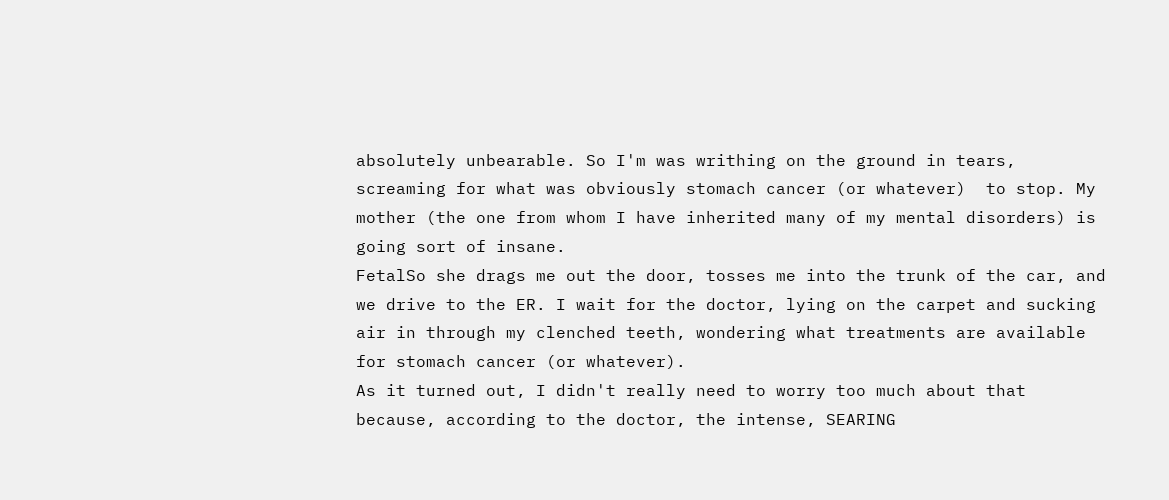absolutely unbearable. So I'm was writhing on the ground in tears, screaming for what was obviously stomach cancer (or whatever)  to stop. My mother (the one from whom I have inherited many of my mental disorders) is going sort of insane.
FetalSo she drags me out the door, tosses me into the trunk of the car, and we drive to the ER. I wait for the doctor, lying on the carpet and sucking air in through my clenched teeth, wondering what treatments are available for stomach cancer (or whatever).
As it turned out, I didn't really need to worry too much about that because, according to the doctor, the intense, SEARING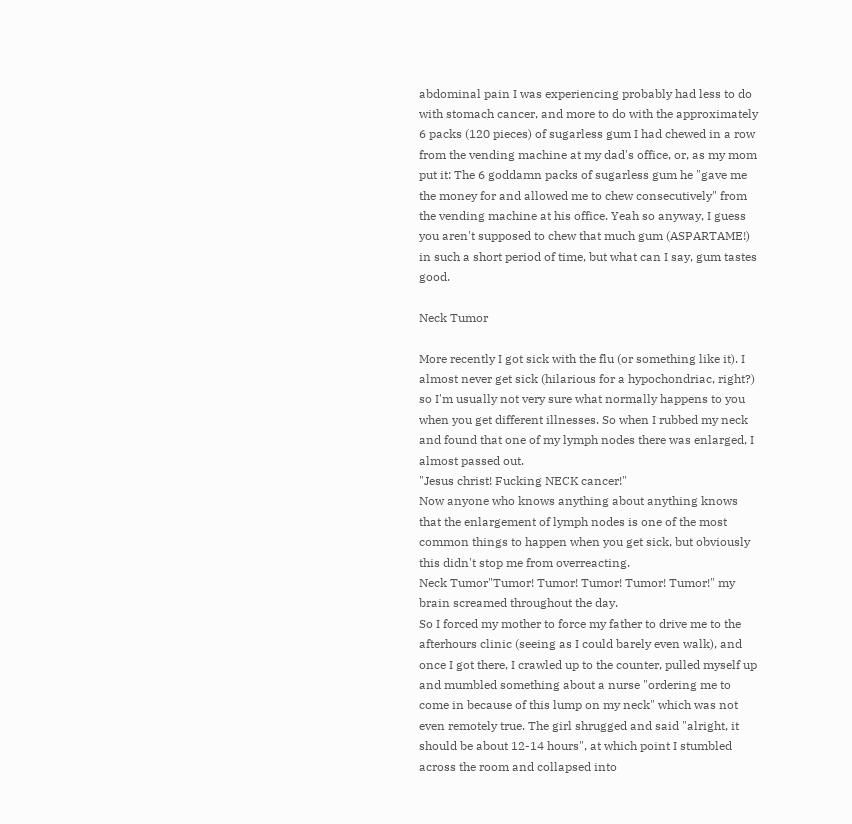abdominal pain I was experiencing probably had less to do with stomach cancer, and more to do with the approximately 6 packs (120 pieces) of sugarless gum I had chewed in a row from the vending machine at my dad's office, or, as my mom put it: The 6 goddamn packs of sugarless gum he "gave me the money for and allowed me to chew consecutively" from the vending machine at his office. Yeah so anyway, I guess you aren't supposed to chew that much gum (ASPARTAME!) in such a short period of time, but what can I say, gum tastes good.

Neck Tumor

More recently I got sick with the flu (or something like it). I almost never get sick (hilarious for a hypochondriac, right?) so I'm usually not very sure what normally happens to you when you get different illnesses. So when I rubbed my neck and found that one of my lymph nodes there was enlarged, I almost passed out.
"Jesus christ! Fucking NECK cancer!"
Now anyone who knows anything about anything knows that the enlargement of lymph nodes is one of the most common things to happen when you get sick, but obviously this didn't stop me from overreacting.
Neck Tumor"Tumor! Tumor! Tumor! Tumor! Tumor!" my brain screamed throughout the day.
So I forced my mother to force my father to drive me to the afterhours clinic (seeing as I could barely even walk), and once I got there, I crawled up to the counter, pulled myself up and mumbled something about a nurse "ordering me to come in because of this lump on my neck" which was not even remotely true. The girl shrugged and said "alright, it should be about 12-14 hours", at which point I stumbled across the room and collapsed into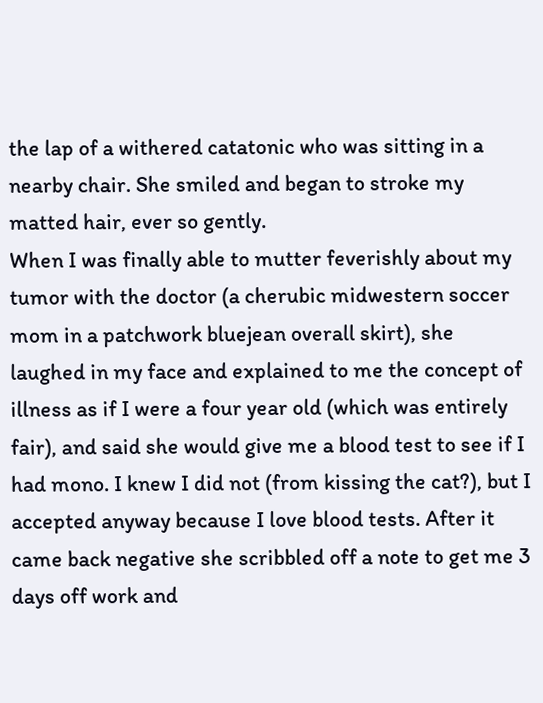the lap of a withered catatonic who was sitting in a nearby chair. She smiled and began to stroke my matted hair, ever so gently.
When I was finally able to mutter feverishly about my tumor with the doctor (a cherubic midwestern soccer mom in a patchwork bluejean overall skirt), she laughed in my face and explained to me the concept of illness as if I were a four year old (which was entirely fair), and said she would give me a blood test to see if I had mono. I knew I did not (from kissing the cat?), but I accepted anyway because I love blood tests. After it came back negative she scribbled off a note to get me 3 days off work and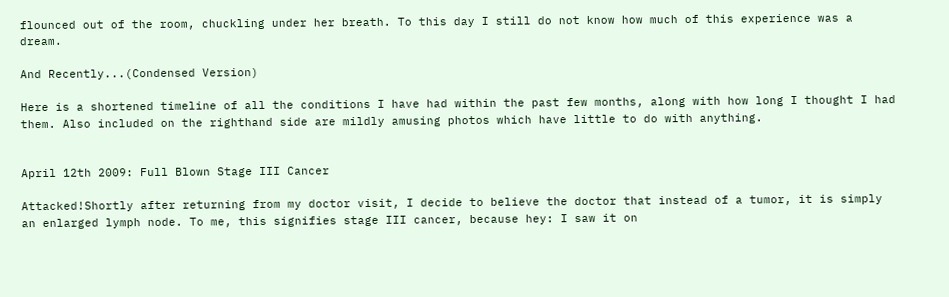flounced out of the room, chuckling under her breath. To this day I still do not know how much of this experience was a dream.

And Recently...(Condensed Version)

Here is a shortened timeline of all the conditions I have had within the past few months, along with how long I thought I had them. Also included on the righthand side are mildly amusing photos which have little to do with anything.


April 12th 2009: Full Blown Stage III Cancer

Attacked!Shortly after returning from my doctor visit, I decide to believe the doctor that instead of a tumor, it is simply an enlarged lymph node. To me, this signifies stage III cancer, because hey: I saw it on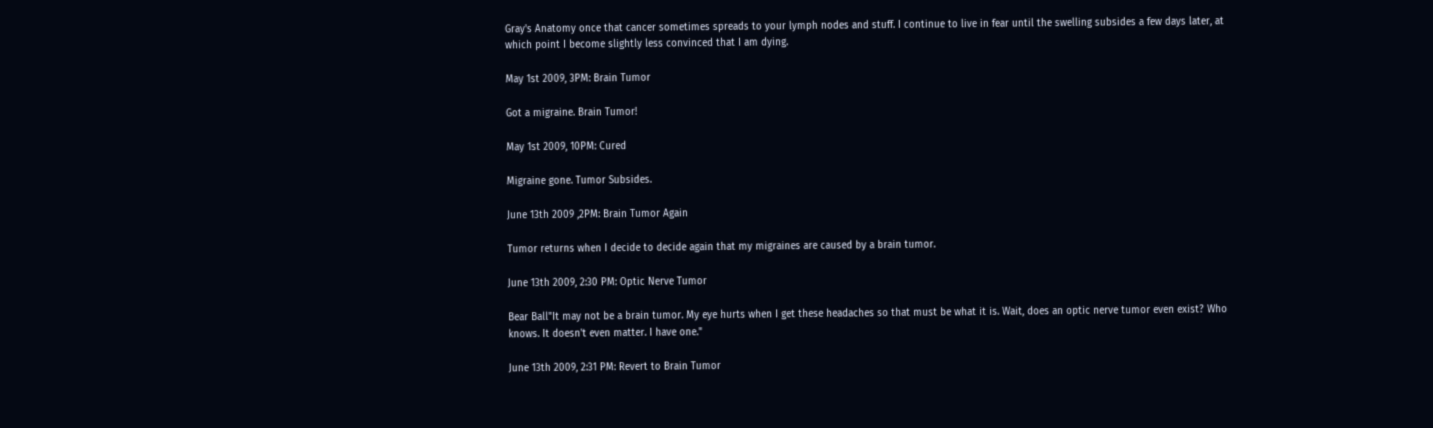Gray's Anatomy once that cancer sometimes spreads to your lymph nodes and stuff. I continue to live in fear until the swelling subsides a few days later, at which point I become slightly less convinced that I am dying.

May 1st 2009, 3PM: Brain Tumor

Got a migraine. Brain Tumor!

May 1st 2009, 10PM: Cured

Migraine gone. Tumor Subsides.

June 13th 2009 ,2PM: Brain Tumor Again

Tumor returns when I decide to decide again that my migraines are caused by a brain tumor.

June 13th 2009, 2:30 PM: Optic Nerve Tumor

Bear Ball"It may not be a brain tumor. My eye hurts when I get these headaches so that must be what it is. Wait, does an optic nerve tumor even exist? Who knows. It doesn't even matter. I have one."

June 13th 2009, 2:31 PM: Revert to Brain Tumor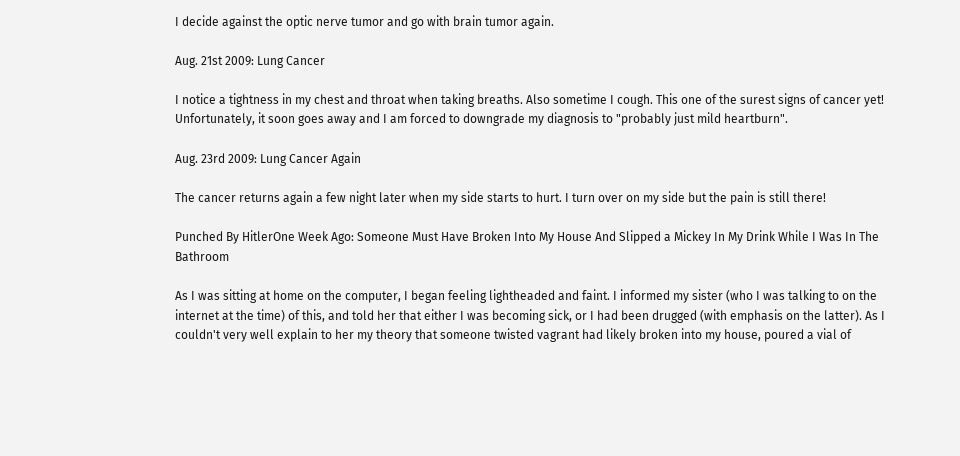I decide against the optic nerve tumor and go with brain tumor again.

Aug. 21st 2009: Lung Cancer

I notice a tightness in my chest and throat when taking breaths. Also sometime I cough. This one of the surest signs of cancer yet! Unfortunately, it soon goes away and I am forced to downgrade my diagnosis to "probably just mild heartburn".

Aug. 23rd 2009: Lung Cancer Again

The cancer returns again a few night later when my side starts to hurt. I turn over on my side but the pain is still there!

Punched By HitlerOne Week Ago: Someone Must Have Broken Into My House And Slipped a Mickey In My Drink While I Was In The Bathroom

As I was sitting at home on the computer, I began feeling lightheaded and faint. I informed my sister (who I was talking to on the internet at the time) of this, and told her that either I was becoming sick, or I had been drugged (with emphasis on the latter). As I couldn't very well explain to her my theory that someone twisted vagrant had likely broken into my house, poured a vial of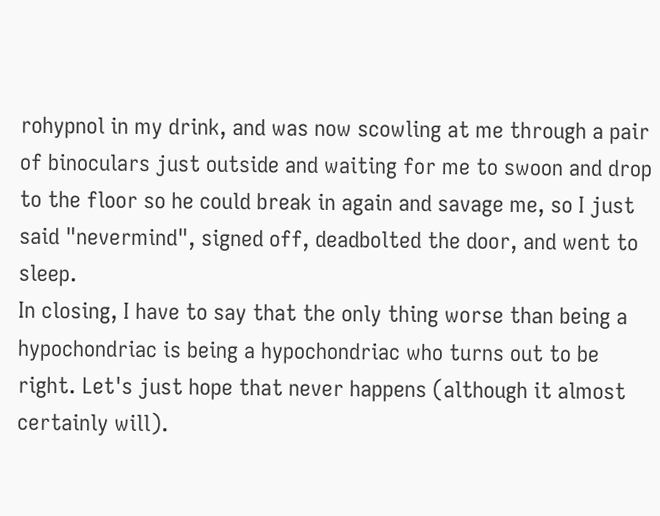rohypnol in my drink, and was now scowling at me through a pair of binoculars just outside and waiting for me to swoon and drop to the floor so he could break in again and savage me, so I just said "nevermind", signed off, deadbolted the door, and went to sleep.
In closing, I have to say that the only thing worse than being a hypochondriac is being a hypochondriac who turns out to be right. Let's just hope that never happens (although it almost certainly will).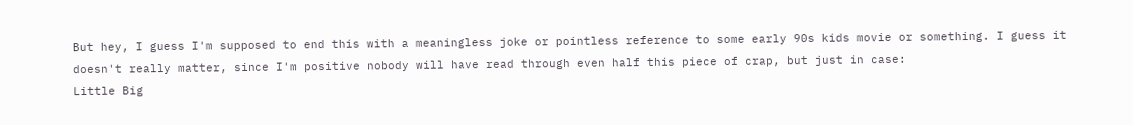But hey, I guess I'm supposed to end this with a meaningless joke or pointless reference to some early 90s kids movie or something. I guess it doesn't really matter, since I'm positive nobody will have read through even half this piece of crap, but just in case:
Little Big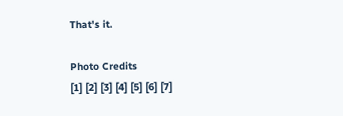That's it.

Photo Credits
[1] [2] [3] [4] [5] [6] [7]